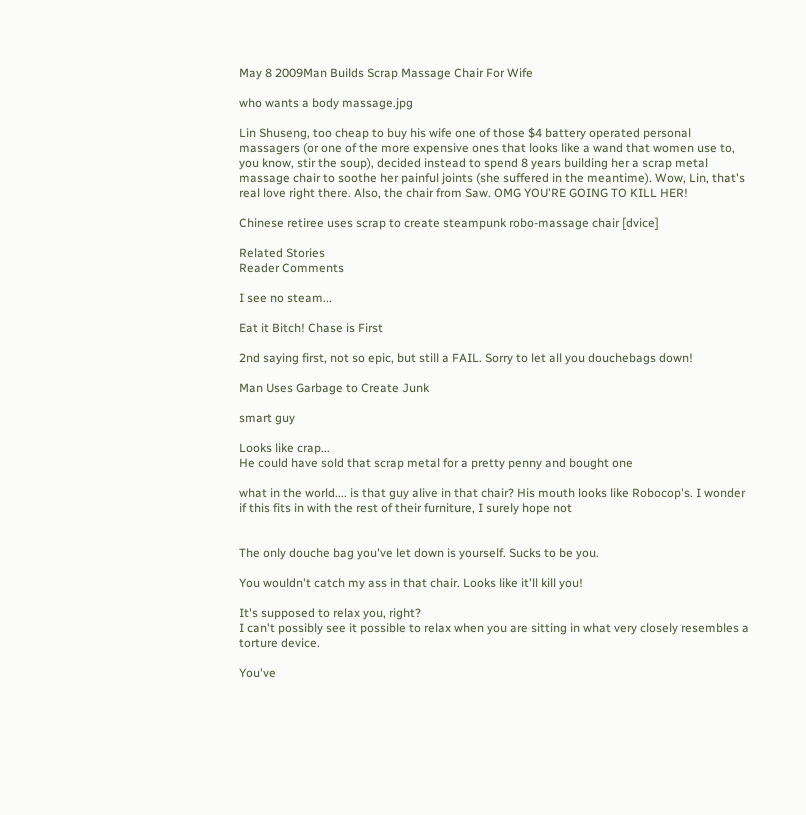May 8 2009Man Builds Scrap Massage Chair For Wife

who wants a body massage.jpg

Lin Shuseng, too cheap to buy his wife one of those $4 battery operated personal massagers (or one of the more expensive ones that looks like a wand that women use to, you know, stir the soup), decided instead to spend 8 years building her a scrap metal massage chair to soothe her painful joints (she suffered in the meantime). Wow, Lin, that's real love right there. Also, the chair from Saw. OMG YOU'RE GOING TO KILL HER!

Chinese retiree uses scrap to create steampunk robo-massage chair [dvice]

Related Stories
Reader Comments

I see no steam...

Eat it Bitch! Chase is First

2nd saying first, not so epic, but still a FAIL. Sorry to let all you douchebags down!

Man Uses Garbage to Create Junk

smart guy

Looks like crap...
He could have sold that scrap metal for a pretty penny and bought one

what in the world.... is that guy alive in that chair? His mouth looks like Robocop's. I wonder if this fits in with the rest of their furniture, I surely hope not


The only douche bag you've let down is yourself. Sucks to be you.

You wouldn't catch my ass in that chair. Looks like it'll kill you!

It's supposed to relax you, right?
I can't possibly see it possible to relax when you are sitting in what very closely resembles a torture device.

You've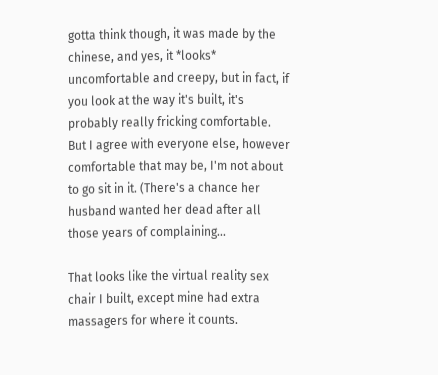gotta think though, it was made by the chinese, and yes, it *looks* uncomfortable and creepy, but in fact, if you look at the way it's built, it's probably really fricking comfortable. But I agree with everyone else, however comfortable that may be, I'm not about to go sit in it. (There's a chance her husband wanted her dead after all those years of complaining...

That looks like the virtual reality sex chair I built, except mine had extra massagers for where it counts.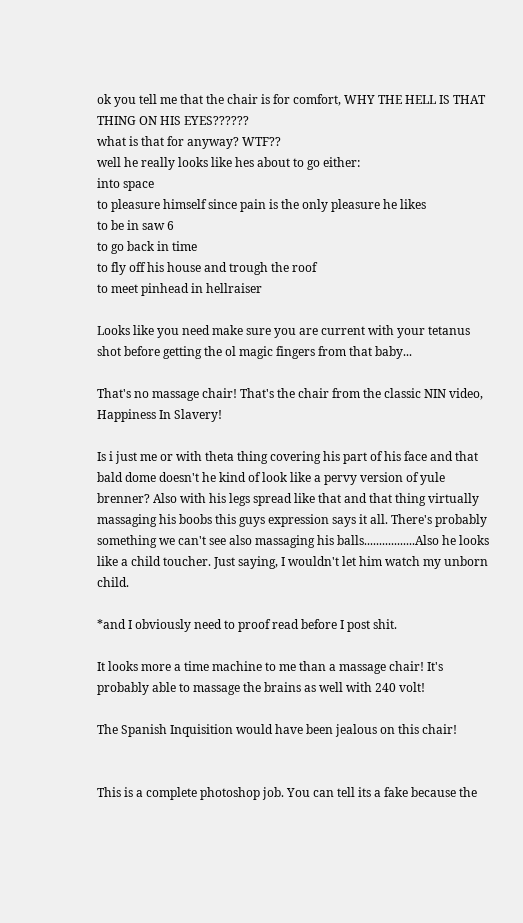ok you tell me that the chair is for comfort, WHY THE HELL IS THAT THING ON HIS EYES??????
what is that for anyway? WTF??
well he really looks like hes about to go either:
into space
to pleasure himself since pain is the only pleasure he likes
to be in saw 6
to go back in time
to fly off his house and trough the roof
to meet pinhead in hellraiser

Looks like you need make sure you are current with your tetanus shot before getting the ol magic fingers from that baby...

That's no massage chair! That's the chair from the classic NIN video, Happiness In Slavery!

Is i just me or with theta thing covering his part of his face and that bald dome doesn't he kind of look like a pervy version of yule brenner? Also with his legs spread like that and that thing virtually massaging his boobs this guys expression says it all. There's probably something we can't see also massaging his balls.................Also he looks like a child toucher. Just saying, I wouldn't let him watch my unborn child.

*and I obviously need to proof read before I post shit.

It looks more a time machine to me than a massage chair! It's probably able to massage the brains as well with 240 volt!

The Spanish Inquisition would have been jealous on this chair!


This is a complete photoshop job. You can tell its a fake because the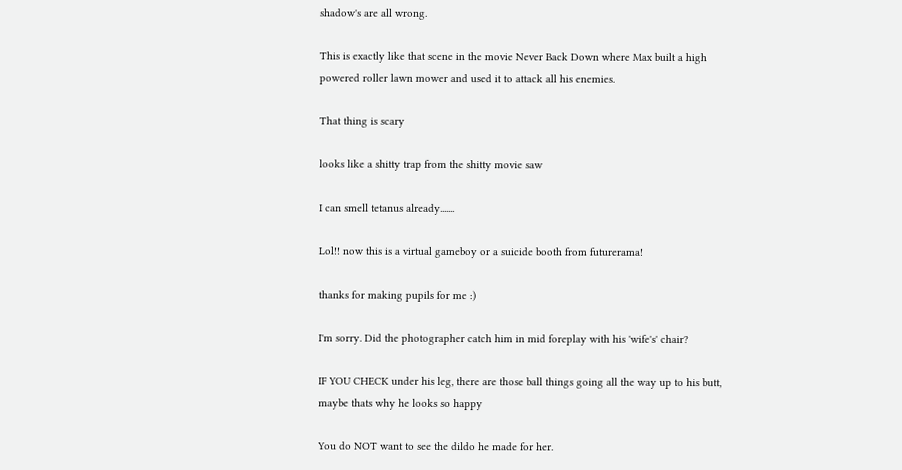shadow's are all wrong.

This is exactly like that scene in the movie Never Back Down where Max built a high powered roller lawn mower and used it to attack all his enemies.

That thing is scary

looks like a shitty trap from the shitty movie saw

I can smell tetanus already.......

Lol!! now this is a virtual gameboy or a suicide booth from futurerama!

thanks for making pupils for me :)

I'm sorry. Did the photographer catch him in mid foreplay with his 'wife's' chair?

IF YOU CHECK under his leg, there are those ball things going all the way up to his butt, maybe thats why he looks so happy

You do NOT want to see the dildo he made for her.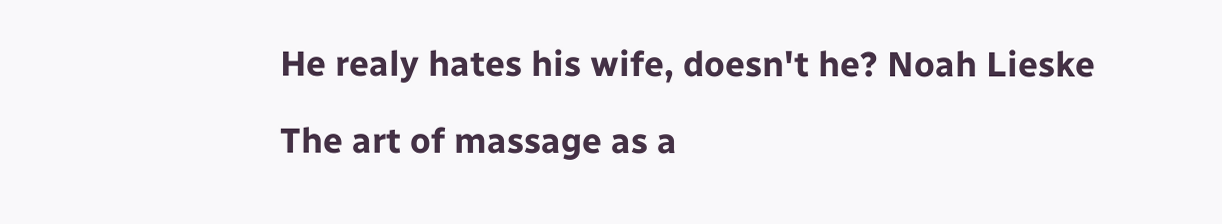He realy hates his wife, doesn't he? Noah Lieske

The art of massage as a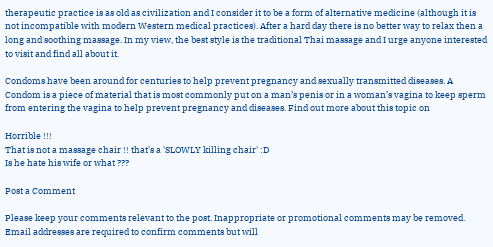therapeutic practice is as old as civilization and I consider it to be a form of alternative medicine (although it is not incompatible with modern Western medical practices). After a hard day there is no better way to relax then a long and soothing massage. In my view, the best style is the traditional Thai massage and I urge anyone interested to visit and find all about it.

Condoms have been around for centuries to help prevent pregnancy and sexually transmitted diseases. A Condom is a piece of material that is most commonly put on a man’s penis or in a woman’s vagina to keep sperm from entering the vagina to help prevent pregnancy and diseases. Find out more about this topic on

Horrible !!!
That is not a massage chair !! that's a 'SLOWLY killing chair' :D
Is he hate his wife or what ???

Post a Comment

Please keep your comments relevant to the post. Inappropriate or promotional comments may be removed. Email addresses are required to confirm comments but will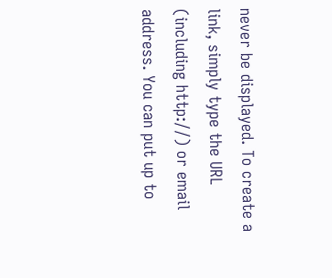never be displayed. To create a link, simply type the URL (including http://) or email address. You can put up to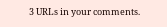3 URLs in your comments.